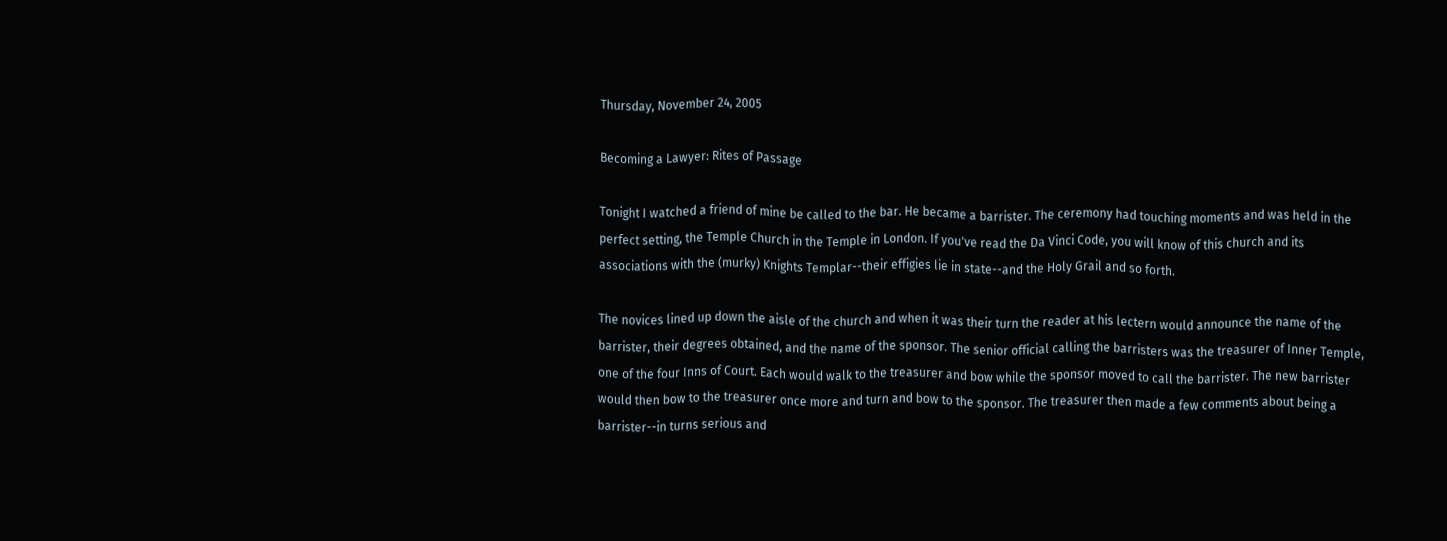Thursday, November 24, 2005

Becoming a Lawyer: Rites of Passage

Tonight I watched a friend of mine be called to the bar. He became a barrister. The ceremony had touching moments and was held in the perfect setting, the Temple Church in the Temple in London. If you've read the Da Vinci Code, you will know of this church and its associations with the (murky) Knights Templar--their effigies lie in state--and the Holy Grail and so forth.

The novices lined up down the aisle of the church and when it was their turn the reader at his lectern would announce the name of the barrister, their degrees obtained, and the name of the sponsor. The senior official calling the barristers was the treasurer of Inner Temple, one of the four Inns of Court. Each would walk to the treasurer and bow while the sponsor moved to call the barrister. The new barrister would then bow to the treasurer once more and turn and bow to the sponsor. The treasurer then made a few comments about being a barrister--in turns serious and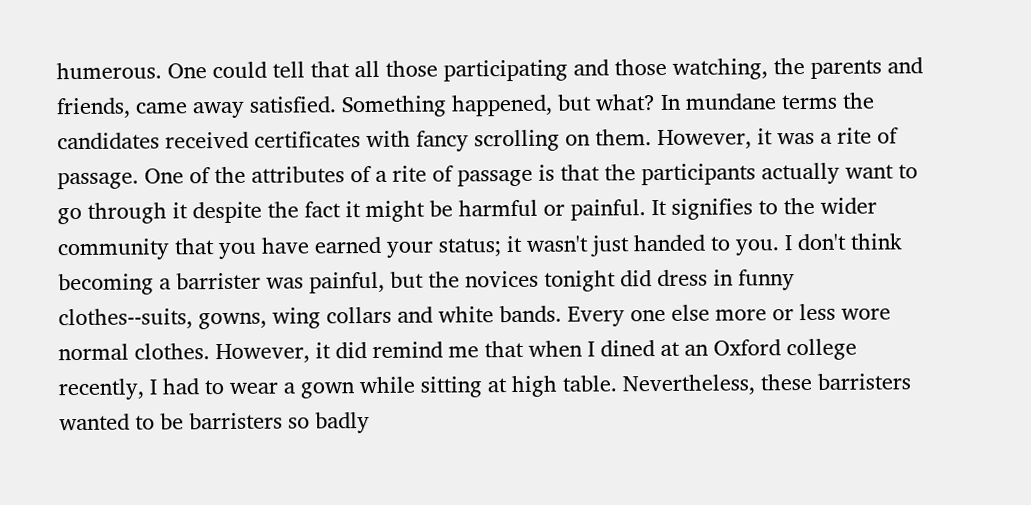humerous. One could tell that all those participating and those watching, the parents and friends, came away satisfied. Something happened, but what? In mundane terms the candidates received certificates with fancy scrolling on them. However, it was a rite of passage. One of the attributes of a rite of passage is that the participants actually want to go through it despite the fact it might be harmful or painful. It signifies to the wider community that you have earned your status; it wasn't just handed to you. I don't think becoming a barrister was painful, but the novices tonight did dress in funny clothes--suits, gowns, wing collars and white bands. Every one else more or less wore normal clothes. However, it did remind me that when I dined at an Oxford college recently, I had to wear a gown while sitting at high table. Nevertheless, these barristers wanted to be barristers so badly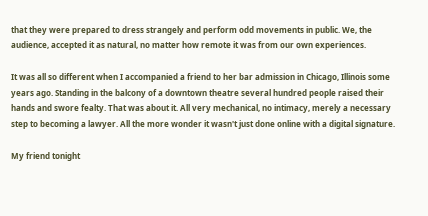that they were prepared to dress strangely and perform odd movements in public. We, the audience, accepted it as natural, no matter how remote it was from our own experiences.

It was all so different when I accompanied a friend to her bar admission in Chicago, Illinois some years ago. Standing in the balcony of a downtown theatre several hundred people raised their hands and swore fealty. That was about it. All very mechanical, no intimacy, merely a necessary step to becoming a lawyer. All the more wonder it wasn't just done online with a digital signature.

My friend tonight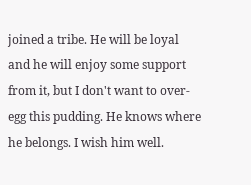joined a tribe. He will be loyal and he will enjoy some support from it, but I don't want to over-egg this pudding. He knows where he belongs. I wish him well.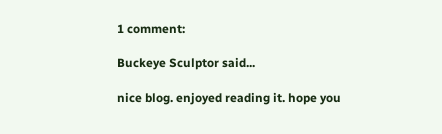1 comment:

Buckeye Sculptor said...

nice blog. enjoyed reading it. hope you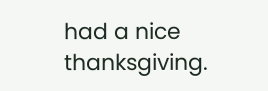had a nice thanksgiving.